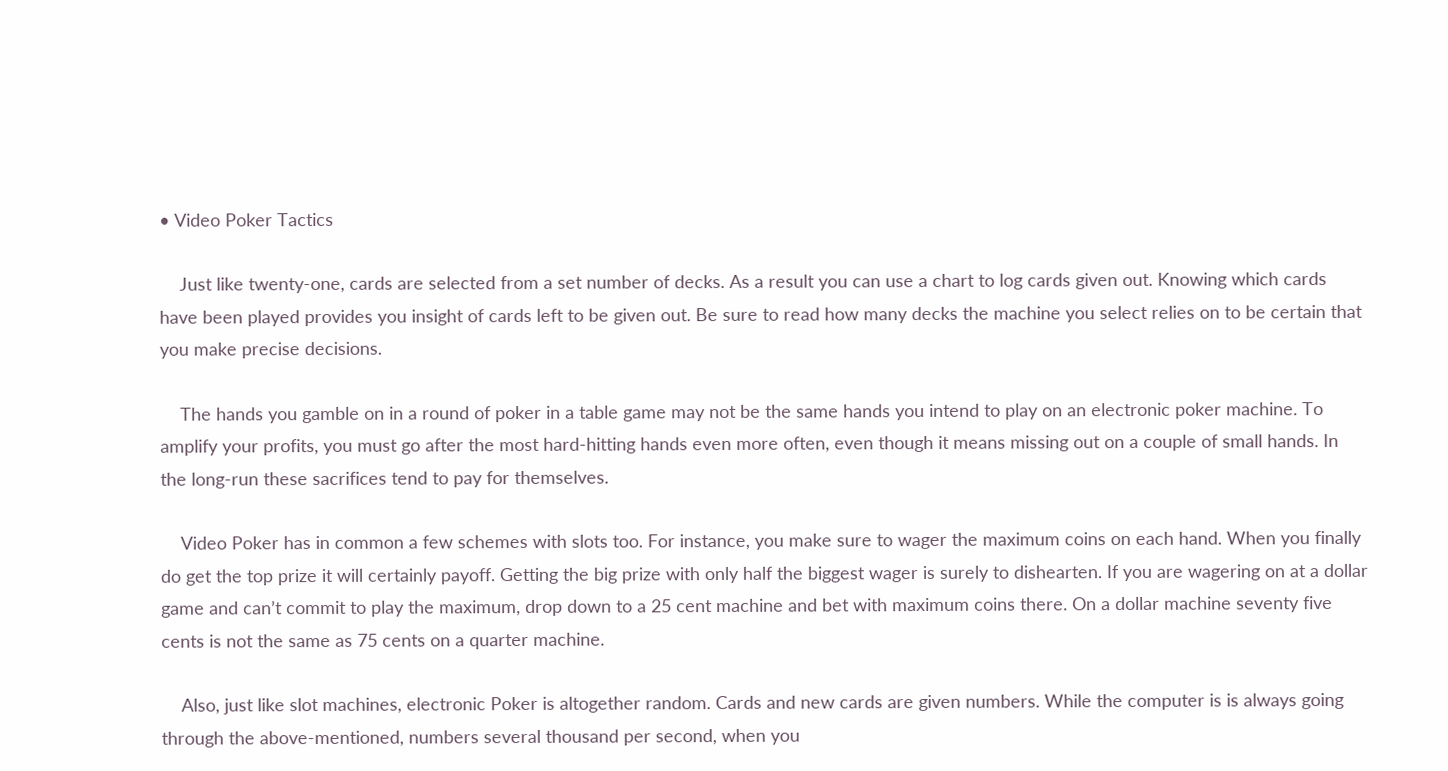• Video Poker Tactics

    Just like twenty-one, cards are selected from a set number of decks. As a result you can use a chart to log cards given out. Knowing which cards have been played provides you insight of cards left to be given out. Be sure to read how many decks the machine you select relies on to be certain that you make precise decisions.

    The hands you gamble on in a round of poker in a table game may not be the same hands you intend to play on an electronic poker machine. To amplify your profits, you must go after the most hard-hitting hands even more often, even though it means missing out on a couple of small hands. In the long-run these sacrifices tend to pay for themselves.

    Video Poker has in common a few schemes with slots too. For instance, you make sure to wager the maximum coins on each hand. When you finally do get the top prize it will certainly payoff. Getting the big prize with only half the biggest wager is surely to dishearten. If you are wagering on at a dollar game and can’t commit to play the maximum, drop down to a 25 cent machine and bet with maximum coins there. On a dollar machine seventy five cents is not the same as 75 cents on a quarter machine.

    Also, just like slot machines, electronic Poker is altogether random. Cards and new cards are given numbers. While the computer is is always going through the above-mentioned, numbers several thousand per second, when you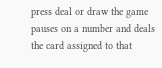press deal or draw the game pauses on a number and deals the card assigned to that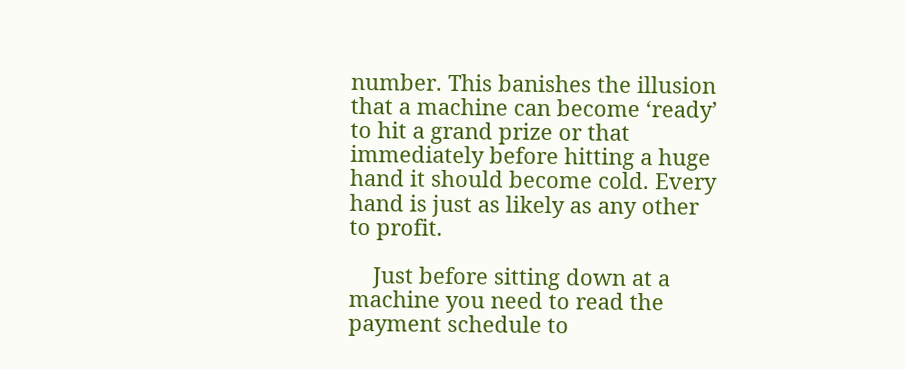number. This banishes the illusion that a machine can become ‘ready’ to hit a grand prize or that immediately before hitting a huge hand it should become cold. Every hand is just as likely as any other to profit.

    Just before sitting down at a machine you need to read the payment schedule to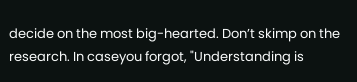decide on the most big-hearted. Don’t skimp on the research. In caseyou forgot, "Understanding is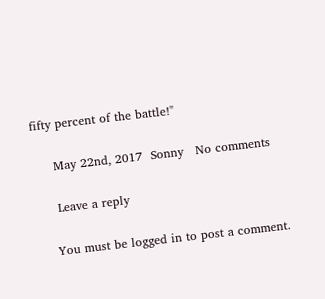fifty percent of the battle!"

     May 22nd, 2017  Sonny   No comments

     Leave a reply

    You must be logged in to post a comment.